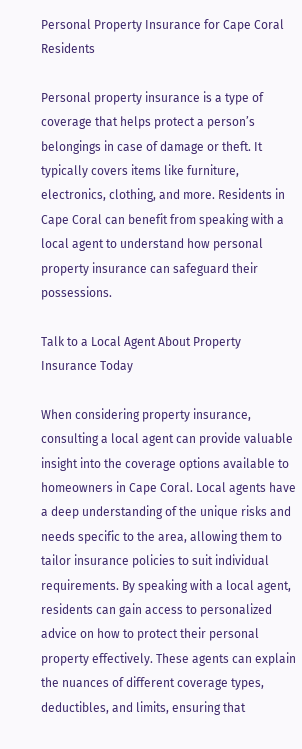Personal Property Insurance for Cape Coral Residents

Personal property insurance is a type of coverage that helps protect a person’s belongings in case of damage or theft. It typically covers items like furniture, electronics, clothing, and more. Residents in Cape Coral can benefit from speaking with a local agent to understand how personal property insurance can safeguard their possessions.

Talk to a Local Agent About Property Insurance Today

When considering property insurance, consulting a local agent can provide valuable insight into the coverage options available to homeowners in Cape Coral. Local agents have a deep understanding of the unique risks and needs specific to the area, allowing them to tailor insurance policies to suit individual requirements. By speaking with a local agent, residents can gain access to personalized advice on how to protect their personal property effectively. These agents can explain the nuances of different coverage types, deductibles, and limits, ensuring that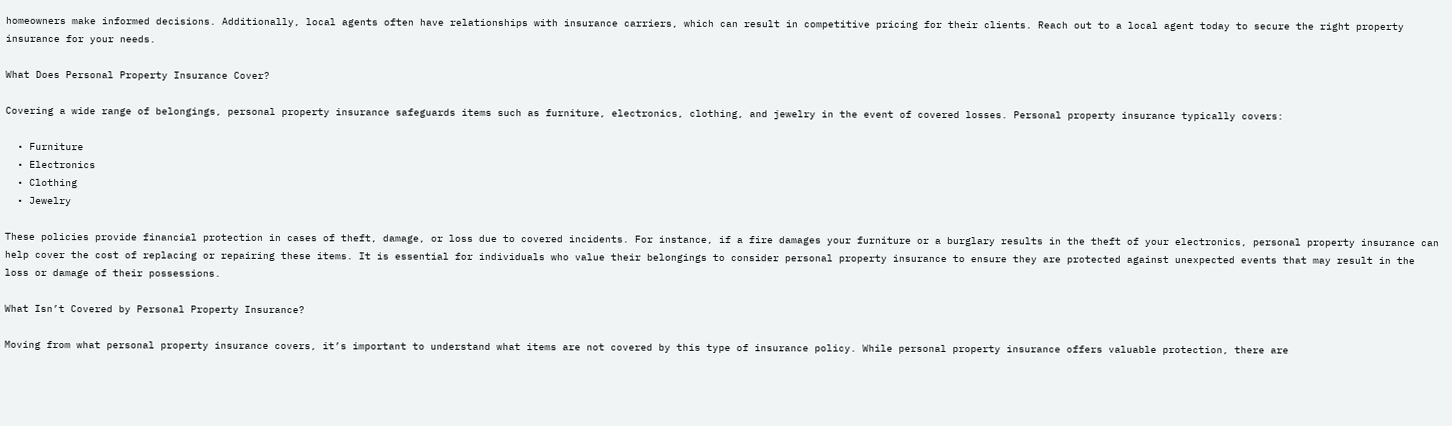homeowners make informed decisions. Additionally, local agents often have relationships with insurance carriers, which can result in competitive pricing for their clients. Reach out to a local agent today to secure the right property insurance for your needs.

What Does Personal Property Insurance Cover?

Covering a wide range of belongings, personal property insurance safeguards items such as furniture, electronics, clothing, and jewelry in the event of covered losses. Personal property insurance typically covers:

  • Furniture
  • Electronics
  • Clothing
  • Jewelry

These policies provide financial protection in cases of theft, damage, or loss due to covered incidents. For instance, if a fire damages your furniture or a burglary results in the theft of your electronics, personal property insurance can help cover the cost of replacing or repairing these items. It is essential for individuals who value their belongings to consider personal property insurance to ensure they are protected against unexpected events that may result in the loss or damage of their possessions.

What Isn’t Covered by Personal Property Insurance?

Moving from what personal property insurance covers, it’s important to understand what items are not covered by this type of insurance policy. While personal property insurance offers valuable protection, there are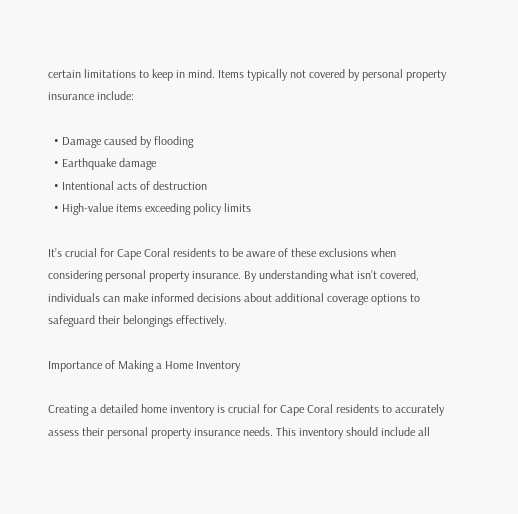certain limitations to keep in mind. Items typically not covered by personal property insurance include:

  • Damage caused by flooding
  • Earthquake damage
  • Intentional acts of destruction
  • High-value items exceeding policy limits

It’s crucial for Cape Coral residents to be aware of these exclusions when considering personal property insurance. By understanding what isn’t covered, individuals can make informed decisions about additional coverage options to safeguard their belongings effectively.

Importance of Making a Home Inventory

Creating a detailed home inventory is crucial for Cape Coral residents to accurately assess their personal property insurance needs. This inventory should include all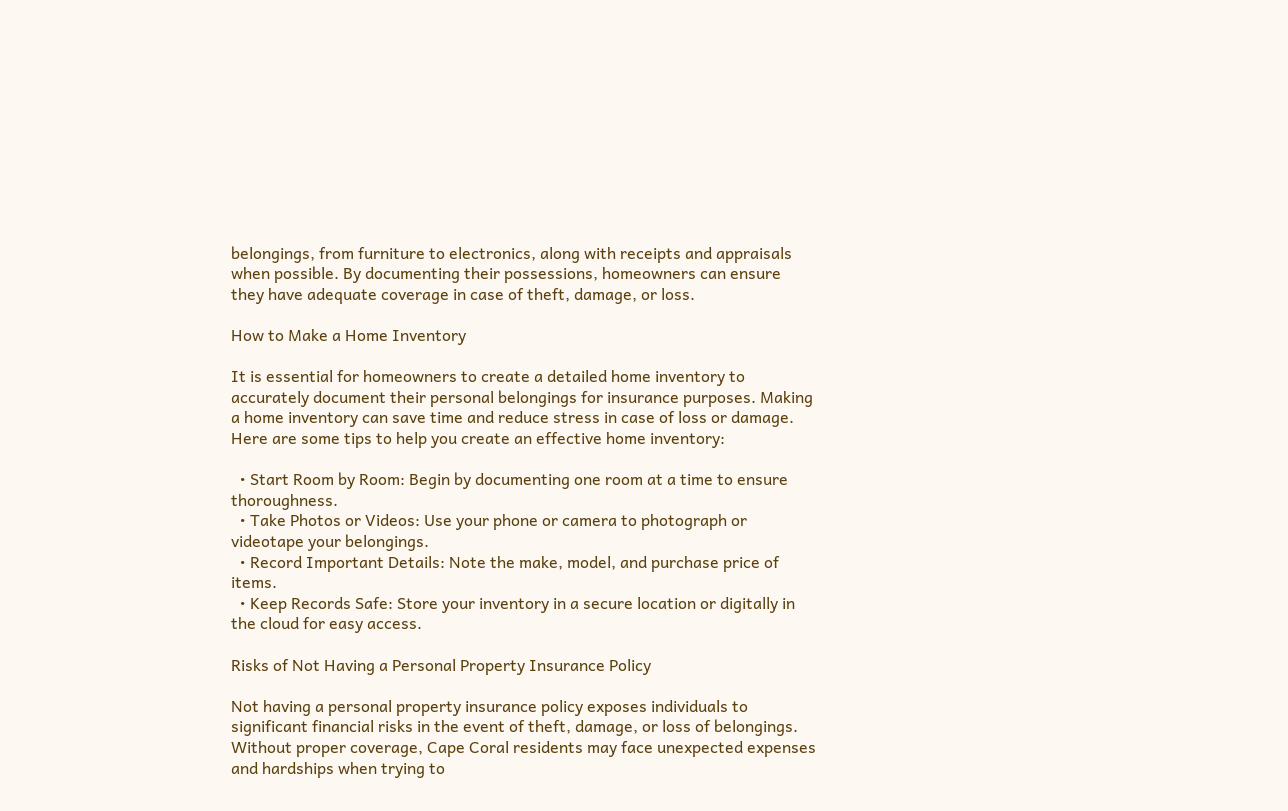belongings, from furniture to electronics, along with receipts and appraisals when possible. By documenting their possessions, homeowners can ensure they have adequate coverage in case of theft, damage, or loss.

How to Make a Home Inventory

It is essential for homeowners to create a detailed home inventory to accurately document their personal belongings for insurance purposes. Making a home inventory can save time and reduce stress in case of loss or damage. Here are some tips to help you create an effective home inventory:

  • Start Room by Room: Begin by documenting one room at a time to ensure thoroughness.
  • Take Photos or Videos: Use your phone or camera to photograph or videotape your belongings.
  • Record Important Details: Note the make, model, and purchase price of items.
  • Keep Records Safe: Store your inventory in a secure location or digitally in the cloud for easy access.

Risks of Not Having a Personal Property Insurance Policy

Not having a personal property insurance policy exposes individuals to significant financial risks in the event of theft, damage, or loss of belongings. Without proper coverage, Cape Coral residents may face unexpected expenses and hardships when trying to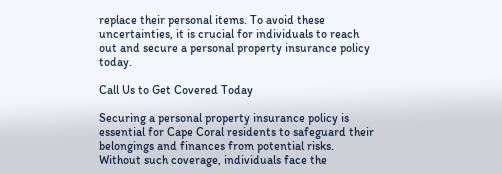replace their personal items. To avoid these uncertainties, it is crucial for individuals to reach out and secure a personal property insurance policy today.

Call Us to Get Covered Today

Securing a personal property insurance policy is essential for Cape Coral residents to safeguard their belongings and finances from potential risks. Without such coverage, individuals face the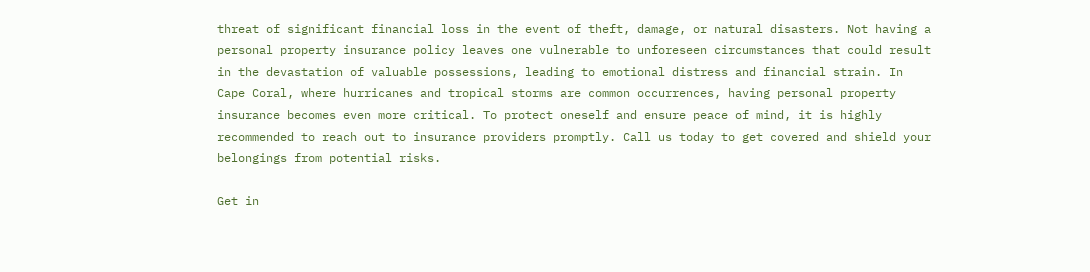threat of significant financial loss in the event of theft, damage, or natural disasters. Not having a personal property insurance policy leaves one vulnerable to unforeseen circumstances that could result in the devastation of valuable possessions, leading to emotional distress and financial strain. In Cape Coral, where hurricanes and tropical storms are common occurrences, having personal property insurance becomes even more critical. To protect oneself and ensure peace of mind, it is highly recommended to reach out to insurance providers promptly. Call us today to get covered and shield your belongings from potential risks.

Get in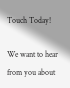Touch Today!

We want to hear from you about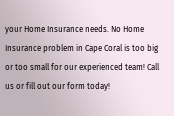your Home Insurance needs. No Home Insurance problem in Cape Coral is too big or too small for our experienced team! Call us or fill out our form today!